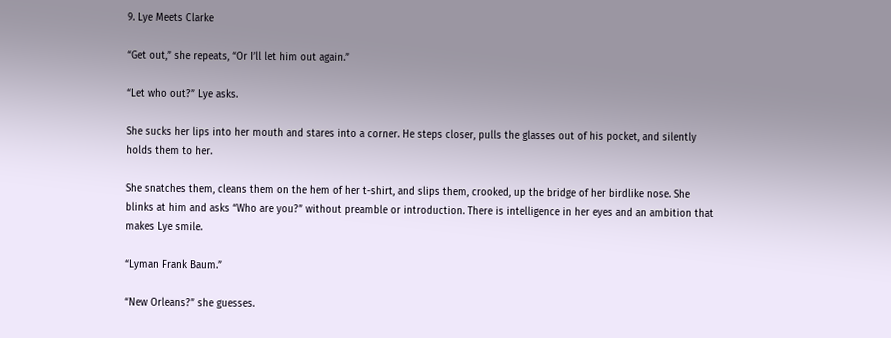9. Lye Meets Clarke

“Get out,” she repeats, “Or I’ll let him out again.”

“Let who out?” Lye asks.

She sucks her lips into her mouth and stares into a corner. He steps closer, pulls the glasses out of his pocket, and silently holds them to her.

She snatches them, cleans them on the hem of her t-shirt, and slips them, crooked, up the bridge of her birdlike nose. She blinks at him and asks “Who are you?” without preamble or introduction. There is intelligence in her eyes and an ambition that makes Lye smile.

“Lyman Frank Baum.”

“New Orleans?” she guesses.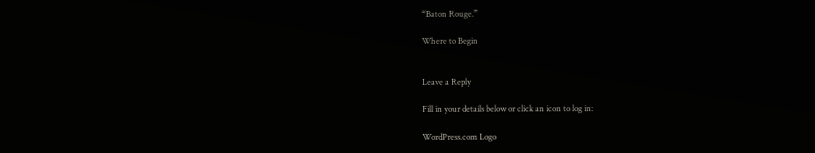“Baton Rouge.”

Where to Begin


Leave a Reply

Fill in your details below or click an icon to log in:

WordPress.com Logo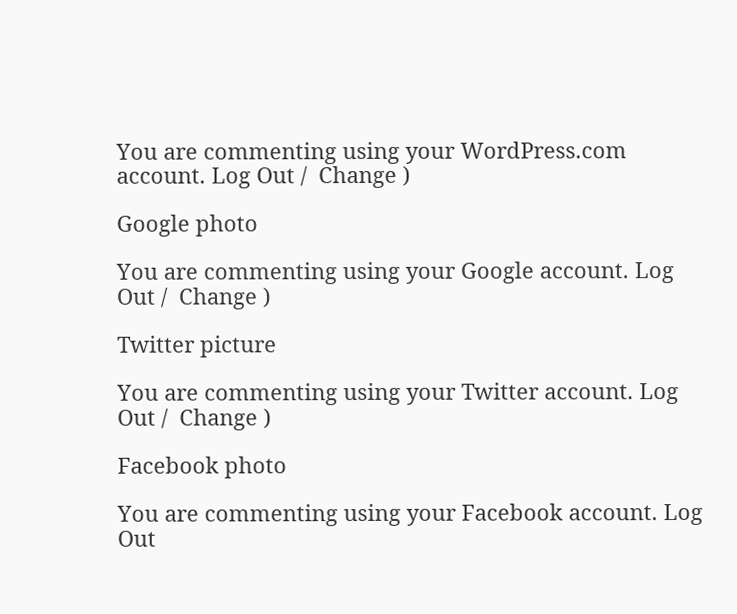You are commenting using your WordPress.com account. Log Out /  Change )

Google photo

You are commenting using your Google account. Log Out /  Change )

Twitter picture

You are commenting using your Twitter account. Log Out /  Change )

Facebook photo

You are commenting using your Facebook account. Log Out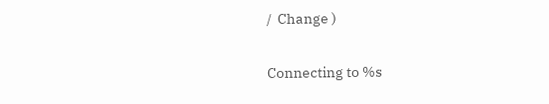/  Change )

Connecting to %s